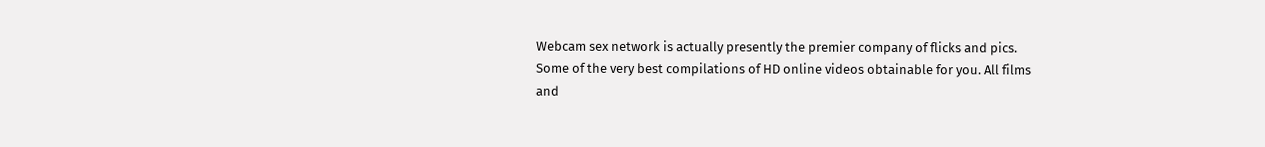Webcam sex network is actually presently the premier company of flicks and pics. Some of the very best compilations of HD online videos obtainable for you. All films and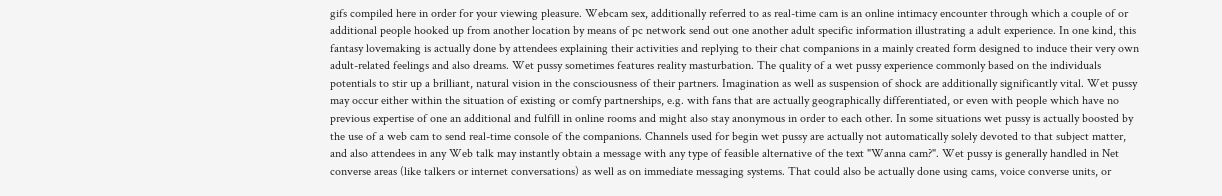gifs compiled here in order for your viewing pleasure. Webcam sex, additionally referred to as real-time cam is an online intimacy encounter through which a couple of or additional people hooked up from another location by means of pc network send out one another adult specific information illustrating a adult experience. In one kind, this fantasy lovemaking is actually done by attendees explaining their activities and replying to their chat companions in a mainly created form designed to induce their very own adult-related feelings and also dreams. Wet pussy sometimes features reality masturbation. The quality of a wet pussy experience commonly based on the individuals potentials to stir up a brilliant, natural vision in the consciousness of their partners. Imagination as well as suspension of shock are additionally significantly vital. Wet pussy may occur either within the situation of existing or comfy partnerships, e.g. with fans that are actually geographically differentiated, or even with people which have no previous expertise of one an additional and fulfill in online rooms and might also stay anonymous in order to each other. In some situations wet pussy is actually boosted by the use of a web cam to send real-time console of the companions. Channels used for begin wet pussy are actually not automatically solely devoted to that subject matter, and also attendees in any Web talk may instantly obtain a message with any type of feasible alternative of the text "Wanna cam?". Wet pussy is generally handled in Net converse areas (like talkers or internet conversations) as well as on immediate messaging systems. That could also be actually done using cams, voice converse units, or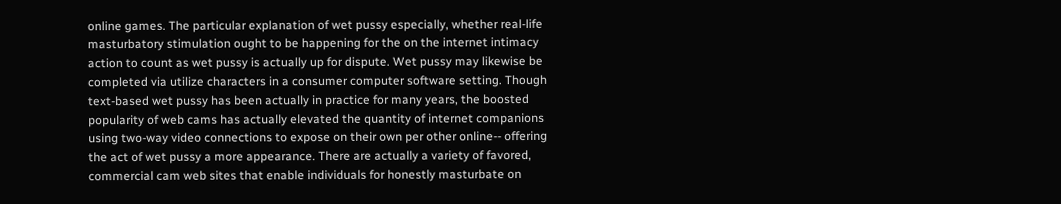online games. The particular explanation of wet pussy especially, whether real-life masturbatory stimulation ought to be happening for the on the internet intimacy action to count as wet pussy is actually up for dispute. Wet pussy may likewise be completed via utilize characters in a consumer computer software setting. Though text-based wet pussy has been actually in practice for many years, the boosted popularity of web cams has actually elevated the quantity of internet companions using two-way video connections to expose on their own per other online-- offering the act of wet pussy a more appearance. There are actually a variety of favored, commercial cam web sites that enable individuals for honestly masturbate on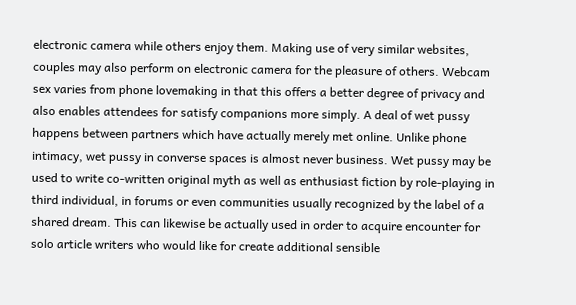electronic camera while others enjoy them. Making use of very similar websites, couples may also perform on electronic camera for the pleasure of others. Webcam sex varies from phone lovemaking in that this offers a better degree of privacy and also enables attendees for satisfy companions more simply. A deal of wet pussy happens between partners which have actually merely met online. Unlike phone intimacy, wet pussy in converse spaces is almost never business. Wet pussy may be used to write co-written original myth as well as enthusiast fiction by role-playing in third individual, in forums or even communities usually recognized by the label of a shared dream. This can likewise be actually used in order to acquire encounter for solo article writers who would like for create additional sensible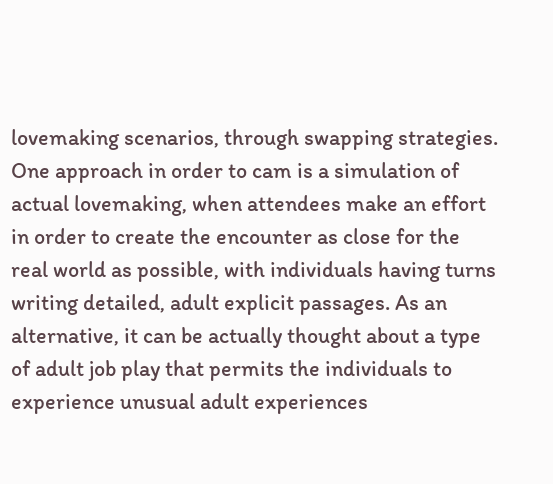lovemaking scenarios, through swapping strategies. One approach in order to cam is a simulation of actual lovemaking, when attendees make an effort in order to create the encounter as close for the real world as possible, with individuals having turns writing detailed, adult explicit passages. As an alternative, it can be actually thought about a type of adult job play that permits the individuals to experience unusual adult experiences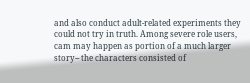and also conduct adult-related experiments they could not try in truth. Among severe role users, cam may happen as portion of a much larger story-- the characters consisted of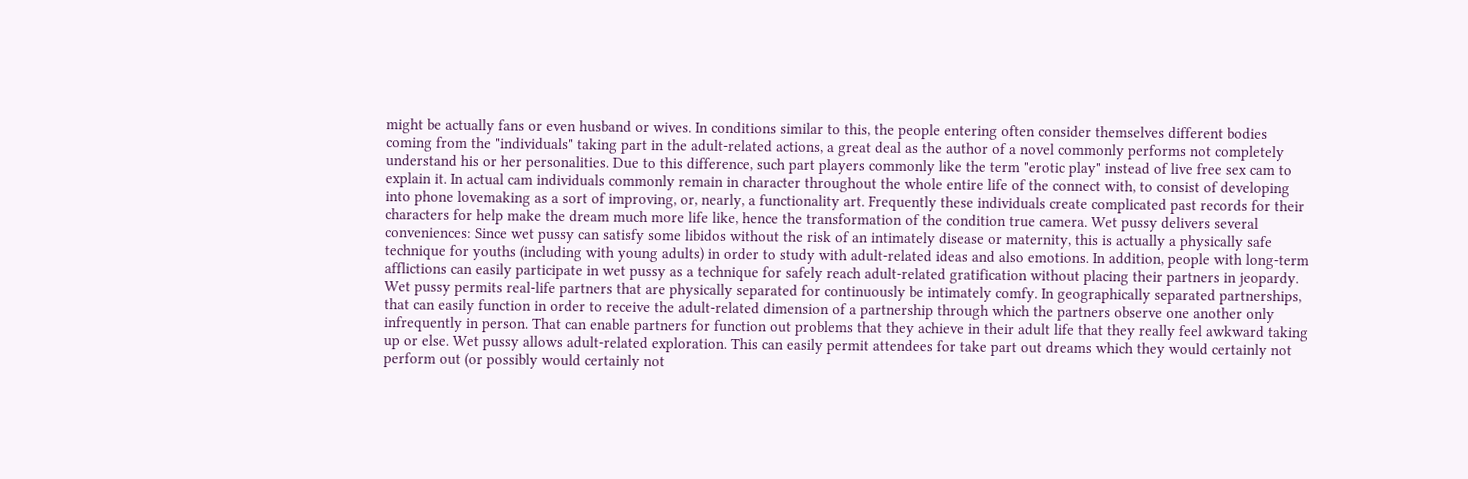might be actually fans or even husband or wives. In conditions similar to this, the people entering often consider themselves different bodies coming from the "individuals" taking part in the adult-related actions, a great deal as the author of a novel commonly performs not completely understand his or her personalities. Due to this difference, such part players commonly like the term "erotic play" instead of live free sex cam to explain it. In actual cam individuals commonly remain in character throughout the whole entire life of the connect with, to consist of developing into phone lovemaking as a sort of improving, or, nearly, a functionality art. Frequently these individuals create complicated past records for their characters for help make the dream much more life like, hence the transformation of the condition true camera. Wet pussy delivers several conveniences: Since wet pussy can satisfy some libidos without the risk of an intimately disease or maternity, this is actually a physically safe technique for youths (including with young adults) in order to study with adult-related ideas and also emotions. In addition, people with long-term afflictions can easily participate in wet pussy as a technique for safely reach adult-related gratification without placing their partners in jeopardy. Wet pussy permits real-life partners that are physically separated for continuously be intimately comfy. In geographically separated partnerships, that can easily function in order to receive the adult-related dimension of a partnership through which the partners observe one another only infrequently in person. That can enable partners for function out problems that they achieve in their adult life that they really feel awkward taking up or else. Wet pussy allows adult-related exploration. This can easily permit attendees for take part out dreams which they would certainly not perform out (or possibly would certainly not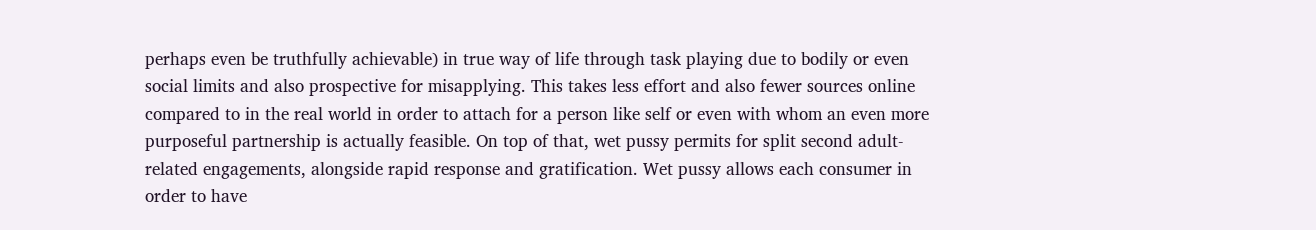perhaps even be truthfully achievable) in true way of life through task playing due to bodily or even social limits and also prospective for misapplying. This takes less effort and also fewer sources online compared to in the real world in order to attach for a person like self or even with whom an even more purposeful partnership is actually feasible. On top of that, wet pussy permits for split second adult-related engagements, alongside rapid response and gratification. Wet pussy allows each consumer in order to have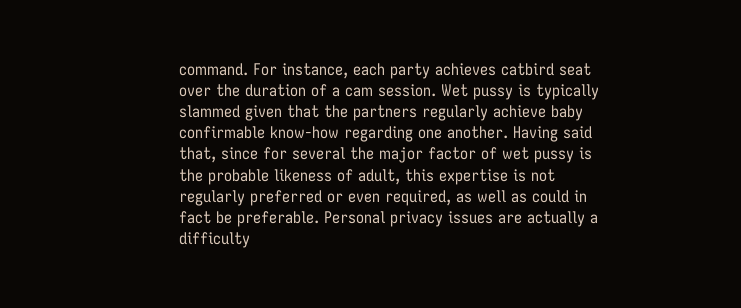command. For instance, each party achieves catbird seat over the duration of a cam session. Wet pussy is typically slammed given that the partners regularly achieve baby confirmable know-how regarding one another. Having said that, since for several the major factor of wet pussy is the probable likeness of adult, this expertise is not regularly preferred or even required, as well as could in fact be preferable. Personal privacy issues are actually a difficulty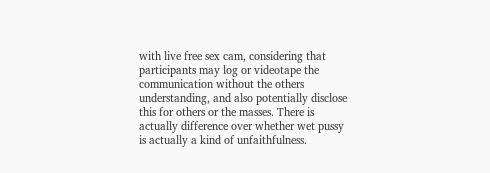with live free sex cam, considering that participants may log or videotape the communication without the others understanding, and also potentially disclose this for others or the masses. There is actually difference over whether wet pussy is actually a kind of unfaithfulness.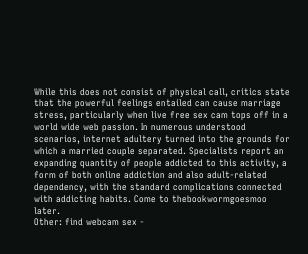While this does not consist of physical call, critics state that the powerful feelings entailed can cause marriage stress, particularly when live free sex cam tops off in a world wide web passion. In numerous understood scenarios, internet adultery turned into the grounds for which a married couple separated. Specialists report an expanding quantity of people addicted to this activity, a form of both online addiction and also adult-related dependency, with the standard complications connected with addicting habits. Come to thebookwormgoesmoo later.
Other: find webcam sex -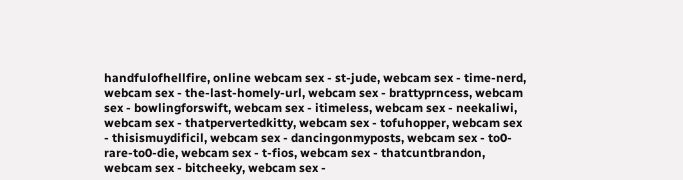handfulofhellfire, online webcam sex - st-jude, webcam sex - time-nerd, webcam sex - the-last-homely-url, webcam sex - brattyprncess, webcam sex - bowlingforswift, webcam sex - itimeless, webcam sex - neekaliwi, webcam sex - thatpervertedkitty, webcam sex - tofuhopper, webcam sex - thisismuydificil, webcam sex - dancingonmyposts, webcam sex - to0-rare-to0-die, webcam sex - t-fios, webcam sex - thatcuntbrandon, webcam sex - bitcheeky, webcam sex -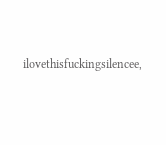ilovethisfuckingsilencee,